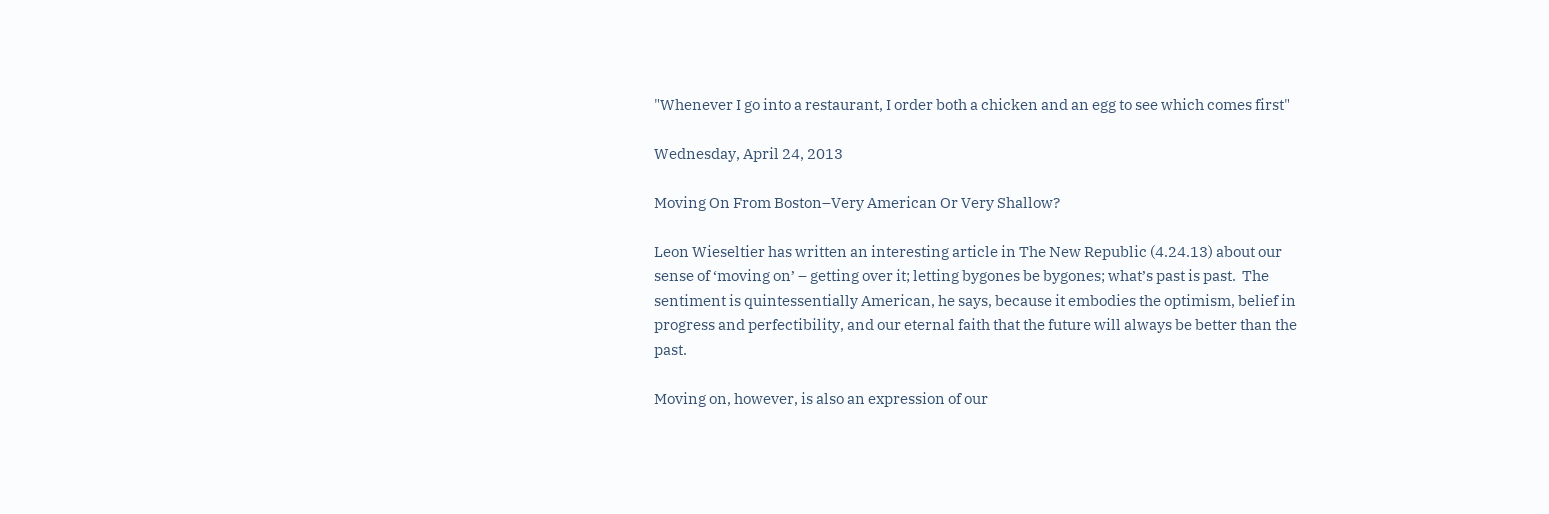"Whenever I go into a restaurant, I order both a chicken and an egg to see which comes first"

Wednesday, April 24, 2013

Moving On From Boston–Very American Or Very Shallow?

Leon Wieseltier has written an interesting article in The New Republic (4.24.13) about our sense of ‘moving on’ – getting over it; letting bygones be bygones; what’s past is past.  The sentiment is quintessentially American, he says, because it embodies the optimism, belief in progress and perfectibility, and our eternal faith that the future will always be better than the past.

Moving on, however, is also an expression of our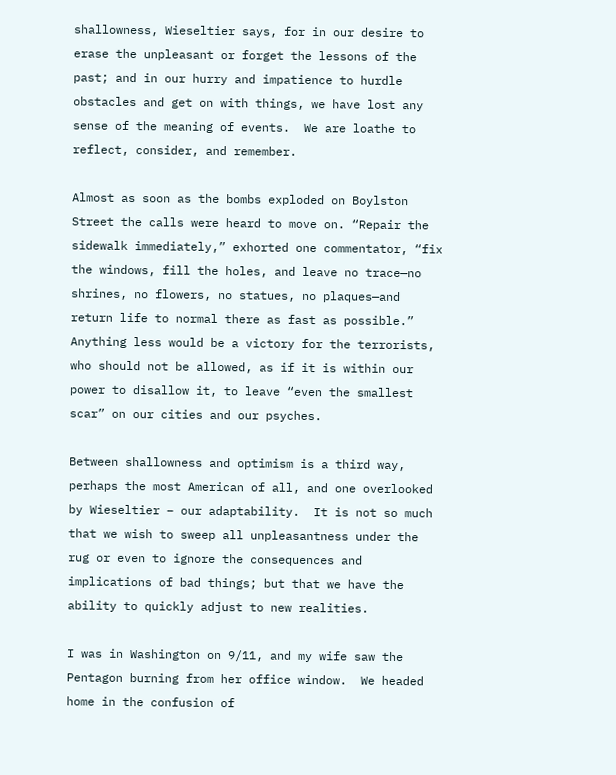shallowness, Wieseltier says, for in our desire to erase the unpleasant or forget the lessons of the past; and in our hurry and impatience to hurdle obstacles and get on with things, we have lost any sense of the meaning of events.  We are loathe to reflect, consider, and remember.

Almost as soon as the bombs exploded on Boylston Street the calls were heard to move on. “Repair the sidewalk immediately,” exhorted one commentator, “fix the windows, fill the holes, and leave no trace—no shrines, no flowers, no statues, no plaques—and return life to normal there as fast as possible.” Anything less would be a victory for the terrorists, who should not be allowed, as if it is within our power to disallow it, to leave “even the smallest scar” on our cities and our psyches.

Between shallowness and optimism is a third way, perhaps the most American of all, and one overlooked by Wieseltier – our adaptability.  It is not so much that we wish to sweep all unpleasantness under the rug or even to ignore the consequences and implications of bad things; but that we have the ability to quickly adjust to new realities.

I was in Washington on 9/11, and my wife saw the Pentagon burning from her office window.  We headed home in the confusion of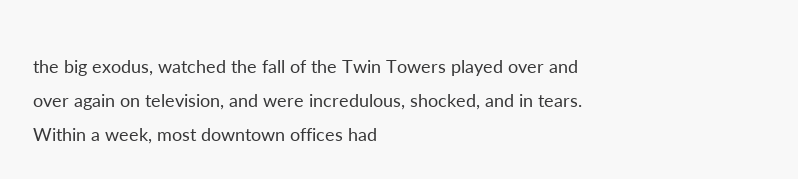the big exodus, watched the fall of the Twin Towers played over and over again on television, and were incredulous, shocked, and in tears. Within a week, most downtown offices had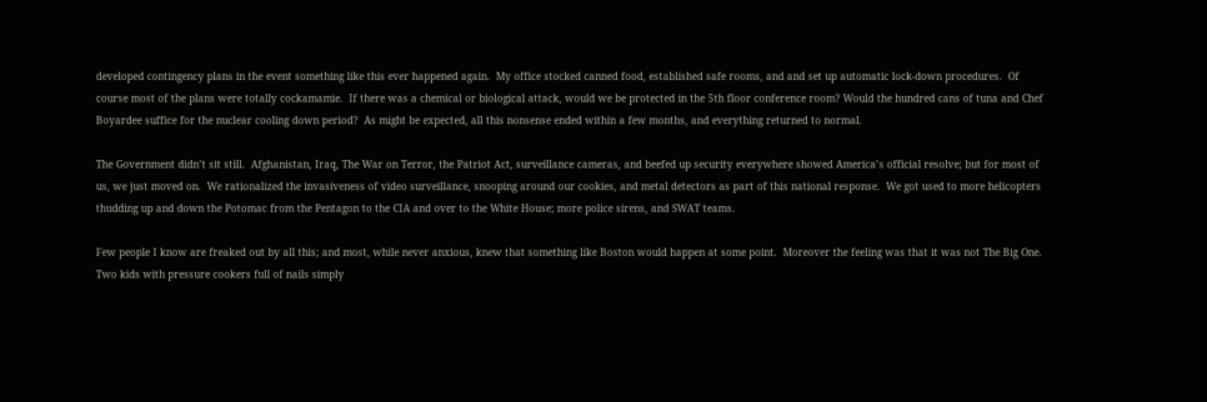developed contingency plans in the event something like this ever happened again.  My office stocked canned food, established safe rooms, and and set up automatic lock-down procedures.  Of course most of the plans were totally cockamamie.  If there was a chemical or biological attack, would we be protected in the 5th floor conference room? Would the hundred cans of tuna and Chef Boyardee suffice for the nuclear cooling down period?  As might be expected, all this nonsense ended within a few months, and everything returned to normal.

The Government didn’t sit still.  Afghanistan, Iraq, The War on Terror, the Patriot Act, surveillance cameras, and beefed up security everywhere showed America’s official resolve; but for most of us, we just moved on.  We rationalized the invasiveness of video surveillance, snooping around our cookies, and metal detectors as part of this national response.  We got used to more helicopters thudding up and down the Potomac from the Pentagon to the CIA and over to the White House; more police sirens, and SWAT teams.

Few people I know are freaked out by all this; and most, while never anxious, knew that something like Boston would happen at some point.  Moreover the feeling was that it was not The Big One.  Two kids with pressure cookers full of nails simply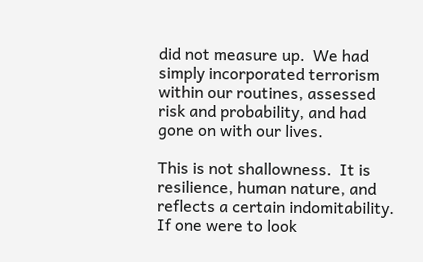did not measure up.  We had simply incorporated terrorism within our routines, assessed risk and probability, and had gone on with our lives.

This is not shallowness.  It is resilience, human nature, and reflects a certain indomitability.  If one were to look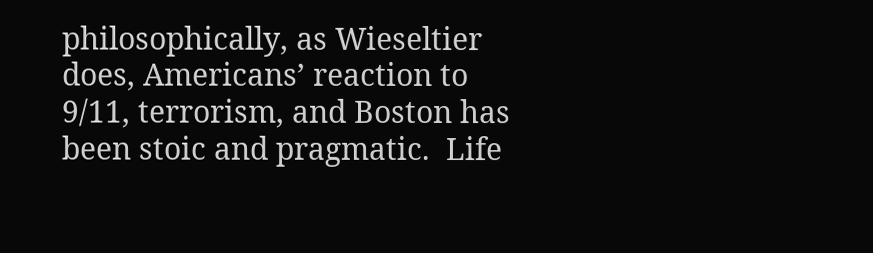philosophically, as Wieseltier does, Americans’ reaction to 9/11, terrorism, and Boston has been stoic and pragmatic.  Life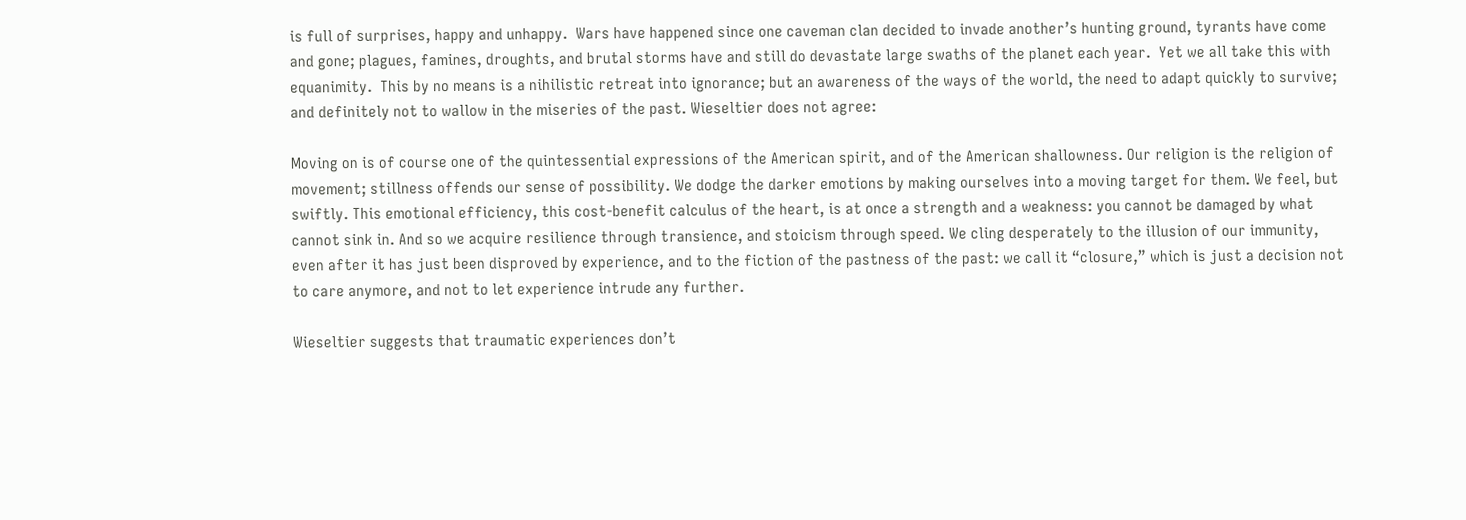is full of surprises, happy and unhappy.  Wars have happened since one caveman clan decided to invade another’s hunting ground, tyrants have come and gone; plagues, famines, droughts, and brutal storms have and still do devastate large swaths of the planet each year.  Yet we all take this with equanimity.  This by no means is a nihilistic retreat into ignorance; but an awareness of the ways of the world, the need to adapt quickly to survive; and definitely not to wallow in the miseries of the past. Wieseltier does not agree:

Moving on is of course one of the quintessential expressions of the American spirit, and of the American shallowness. Our religion is the religion of movement; stillness offends our sense of possibility. We dodge the darker emotions by making ourselves into a moving target for them. We feel, but swiftly. This emotional efficiency, this cost-benefit calculus of the heart, is at once a strength and a weakness: you cannot be damaged by what cannot sink in. And so we acquire resilience through transience, and stoicism through speed. We cling desperately to the illusion of our immunity, even after it has just been disproved by experience, and to the fiction of the pastness of the past: we call it “closure,” which is just a decision not to care anymore, and not to let experience intrude any further.

Wieseltier suggests that traumatic experiences don’t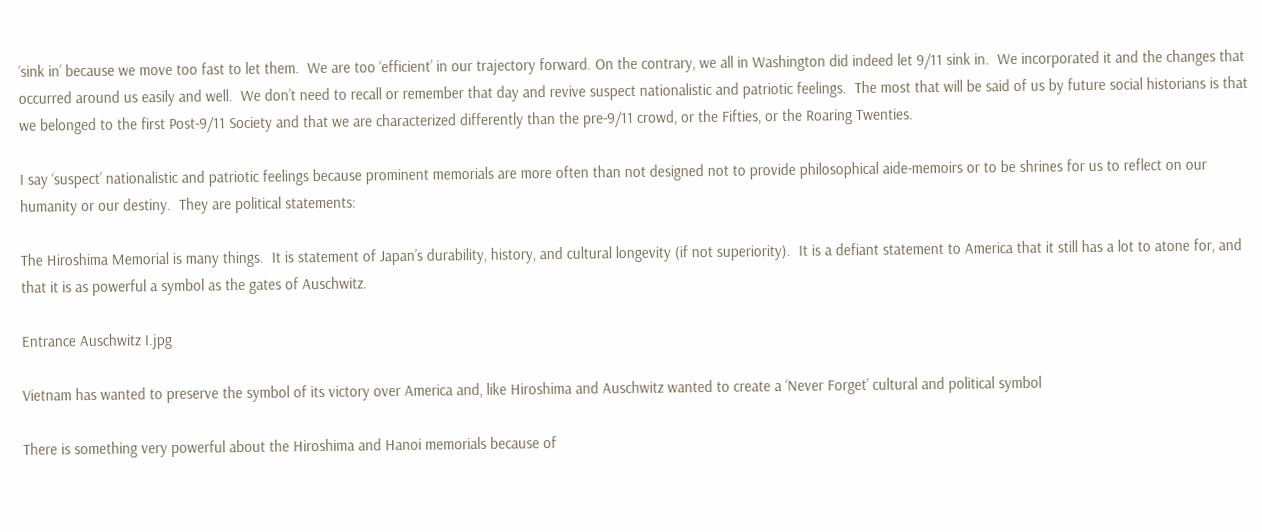‘sink in’ because we move too fast to let them.  We are too ‘efficient’ in our trajectory forward. On the contrary, we all in Washington did indeed let 9/11 sink in.  We incorporated it and the changes that occurred around us easily and well.  We don’t need to recall or remember that day and revive suspect nationalistic and patriotic feelings.  The most that will be said of us by future social historians is that we belonged to the first Post-9/11 Society and that we are characterized differently than the pre-9/11 crowd, or the Fifties, or the Roaring Twenties.

I say ‘suspect’ nationalistic and patriotic feelings because prominent memorials are more often than not designed not to provide philosophical aide-memoirs or to be shrines for us to reflect on our humanity or our destiny.  They are political statements:

The Hiroshima Memorial is many things.  It is statement of Japan’s durability, history, and cultural longevity (if not superiority).  It is a defiant statement to America that it still has a lot to atone for, and that it is as powerful a symbol as the gates of Auschwitz.

Entrance Auschwitz I.jpg

Vietnam has wanted to preserve the symbol of its victory over America and, like Hiroshima and Auschwitz wanted to create a ‘Never Forget’ cultural and political symbol

There is something very powerful about the Hiroshima and Hanoi memorials because of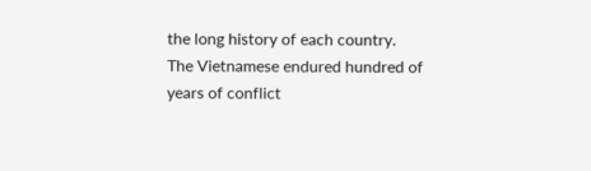the long history of each country.  The Vietnamese endured hundred of years of conflict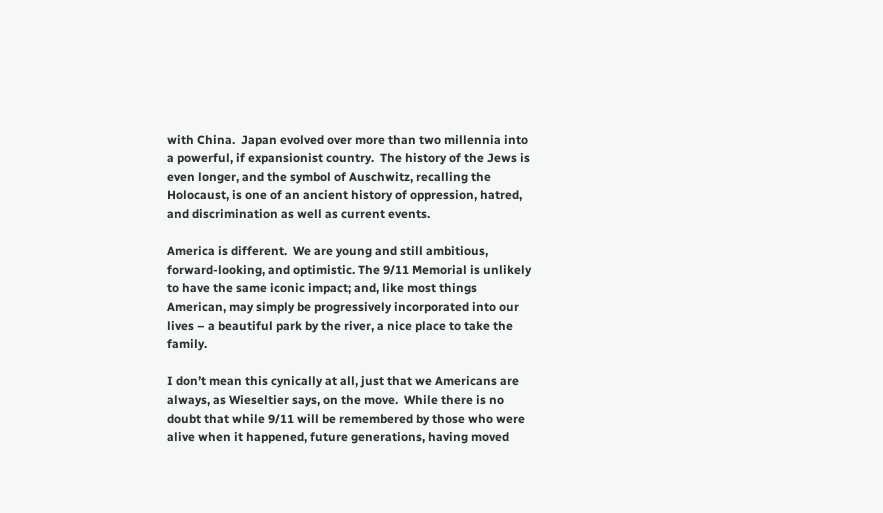with China.  Japan evolved over more than two millennia into a powerful, if expansionist country.  The history of the Jews is even longer, and the symbol of Auschwitz, recalling the Holocaust, is one of an ancient history of oppression, hatred, and discrimination as well as current events.

America is different.  We are young and still ambitious, forward-looking, and optimistic. The 9/11 Memorial is unlikely to have the same iconic impact; and, like most things American, may simply be progressively incorporated into our lives – a beautiful park by the river, a nice place to take the family.

I don’t mean this cynically at all, just that we Americans are always, as Wieseltier says, on the move.  While there is no doubt that while 9/11 will be remembered by those who were alive when it happened, future generations, having moved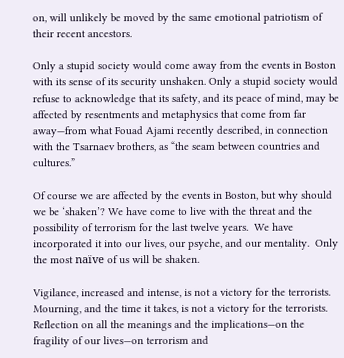on, will unlikely be moved by the same emotional patriotism of their recent ancestors.

Only a stupid society would come away from the events in Boston with its sense of its security unshaken. Only a stupid society would refuse to acknowledge that its safety, and its peace of mind, may be affected by resentments and metaphysics that come from far away—from what Fouad Ajami recently described, in connection with the Tsarnaev brothers, as “the seam between countries and cultures.”

Of course we are affected by the events in Boston, but why should we be ‘shaken’? We have come to live with the threat and the possibility of terrorism for the last twelve years.  We have incorporated it into our lives, our psyche, and our mentality.  Only the most naïve of us will be shaken.

Vigilance, increased and intense, is not a victory for the terrorists. Mourning, and the time it takes, is not a victory for the terrorists. Reflection on all the meanings and the implications—on the fragility of our lives—on terrorism and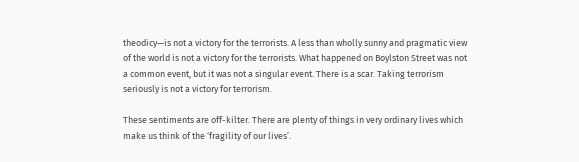theodicy—is not a victory for the terrorists. A less than wholly sunny and pragmatic view of the world is not a victory for the terrorists. What happened on Boylston Street was not a common event, but it was not a singular event. There is a scar. Taking terrorism seriously is not a victory for terrorism.

These sentiments are off-kilter. There are plenty of things in very ordinary lives which make us think of the ‘fragility of our lives’.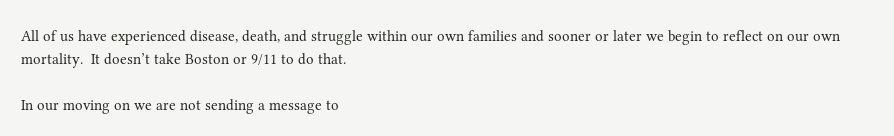All of us have experienced disease, death, and struggle within our own families and sooner or later we begin to reflect on our own mortality.  It doesn’t take Boston or 9/11 to do that.

In our moving on we are not sending a message to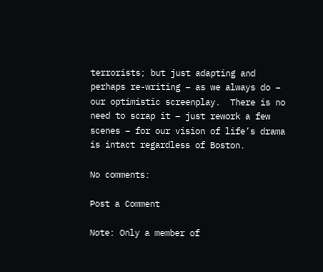terrorists; but just adapting and perhaps re-writing – as we always do – our optimistic screenplay.  There is no need to scrap it – just rework a few scenes – for our vision of life’s drama is intact regardless of Boston.

No comments:

Post a Comment

Note: Only a member of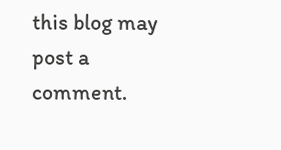this blog may post a comment.